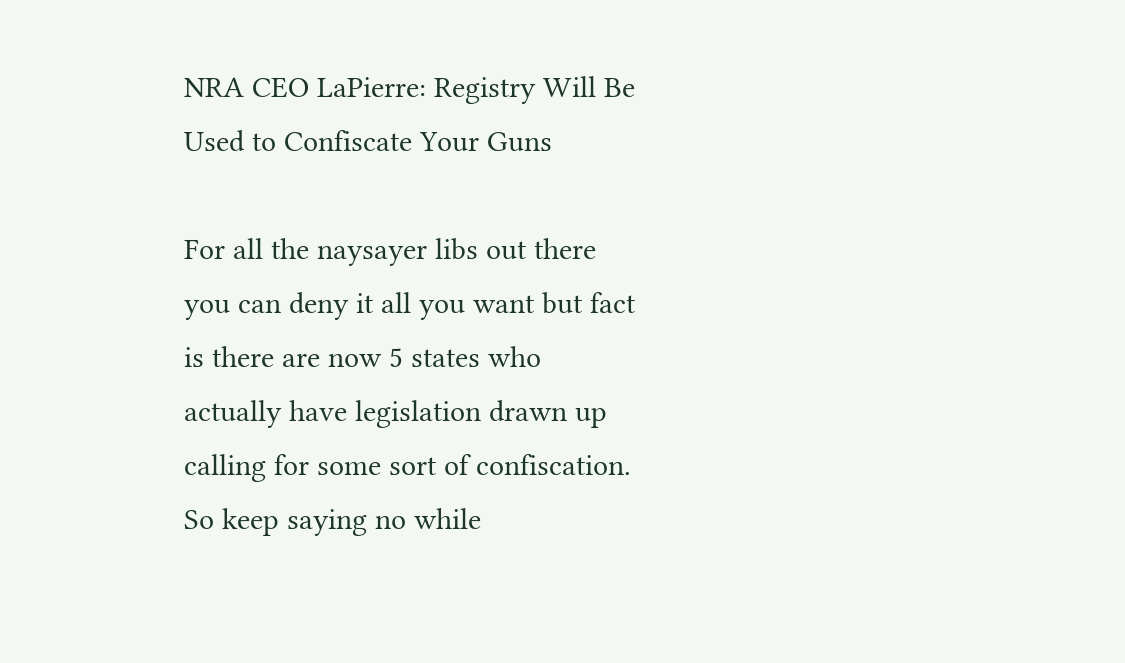NRA CEO LaPierre: Registry Will Be Used to Confiscate Your Guns

For all the naysayer libs out there you can deny it all you want but fact is there are now 5 states who actually have legislation drawn up calling for some sort of confiscation. So keep saying no while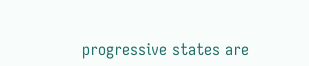progressive states are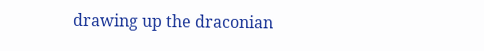drawing up the draconian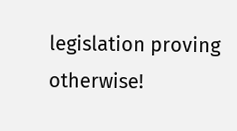legislation proving otherwise!